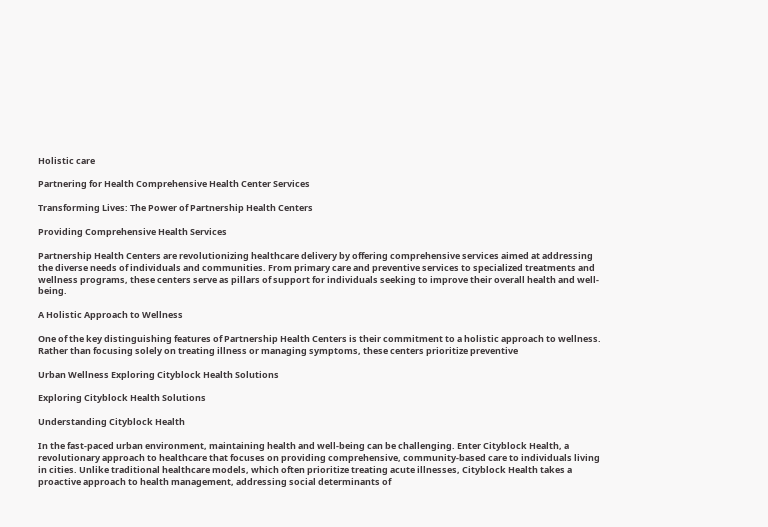Holistic care

Partnering for Health Comprehensive Health Center Services

Transforming Lives: The Power of Partnership Health Centers

Providing Comprehensive Health Services

Partnership Health Centers are revolutionizing healthcare delivery by offering comprehensive services aimed at addressing the diverse needs of individuals and communities. From primary care and preventive services to specialized treatments and wellness programs, these centers serve as pillars of support for individuals seeking to improve their overall health and well-being.

A Holistic Approach to Wellness

One of the key distinguishing features of Partnership Health Centers is their commitment to a holistic approach to wellness. Rather than focusing solely on treating illness or managing symptoms, these centers prioritize preventive

Urban Wellness Exploring Cityblock Health Solutions

Exploring Cityblock Health Solutions

Understanding Cityblock Health

In the fast-paced urban environment, maintaining health and well-being can be challenging. Enter Cityblock Health, a revolutionary approach to healthcare that focuses on providing comprehensive, community-based care to individuals living in cities. Unlike traditional healthcare models, which often prioritize treating acute illnesses, Cityblock Health takes a proactive approach to health management, addressing social determinants of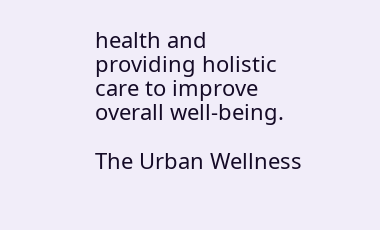health and providing holistic care to improve overall well-being.

The Urban Wellness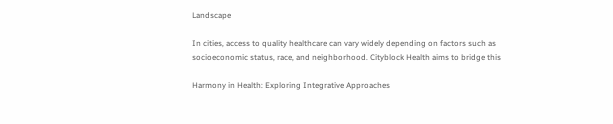Landscape

In cities, access to quality healthcare can vary widely depending on factors such as socioeconomic status, race, and neighborhood. Cityblock Health aims to bridge this

Harmony in Health: Exploring Integrative Approaches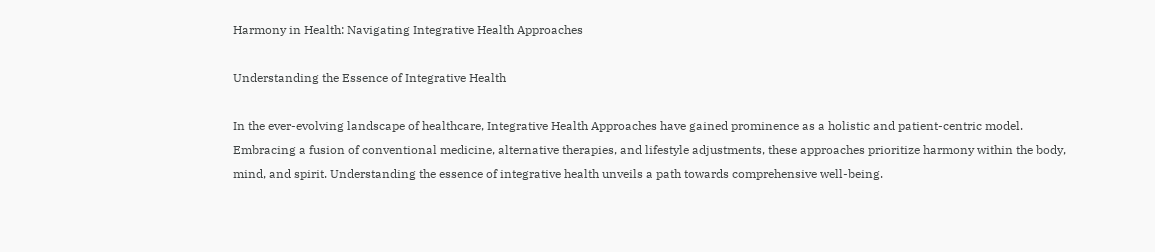Harmony in Health: Navigating Integrative Health Approaches

Understanding the Essence of Integrative Health

In the ever-evolving landscape of healthcare, Integrative Health Approaches have gained prominence as a holistic and patient-centric model. Embracing a fusion of conventional medicine, alternative therapies, and lifestyle adjustments, these approaches prioritize harmony within the body, mind, and spirit. Understanding the essence of integrative health unveils a path towards comprehensive well-being.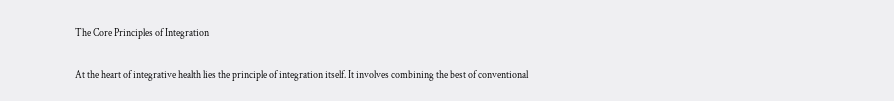The Core Principles of Integration

At the heart of integrative health lies the principle of integration itself. It involves combining the best of conventional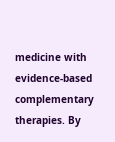medicine with evidence-based complementary therapies. By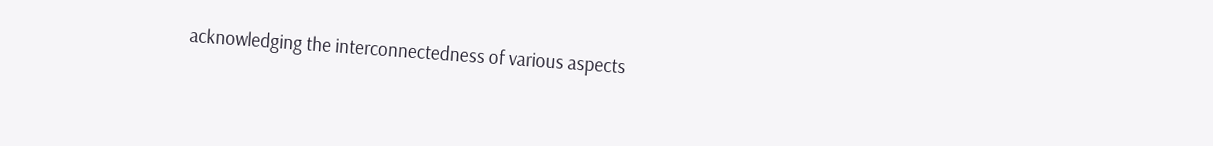acknowledging the interconnectedness of various aspects